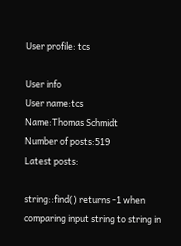User profile: tcs

User info
User name:tcs
Name:Thomas Schmidt
Number of posts:519
Latest posts:

string::find() returns -1 when comparing input string to string in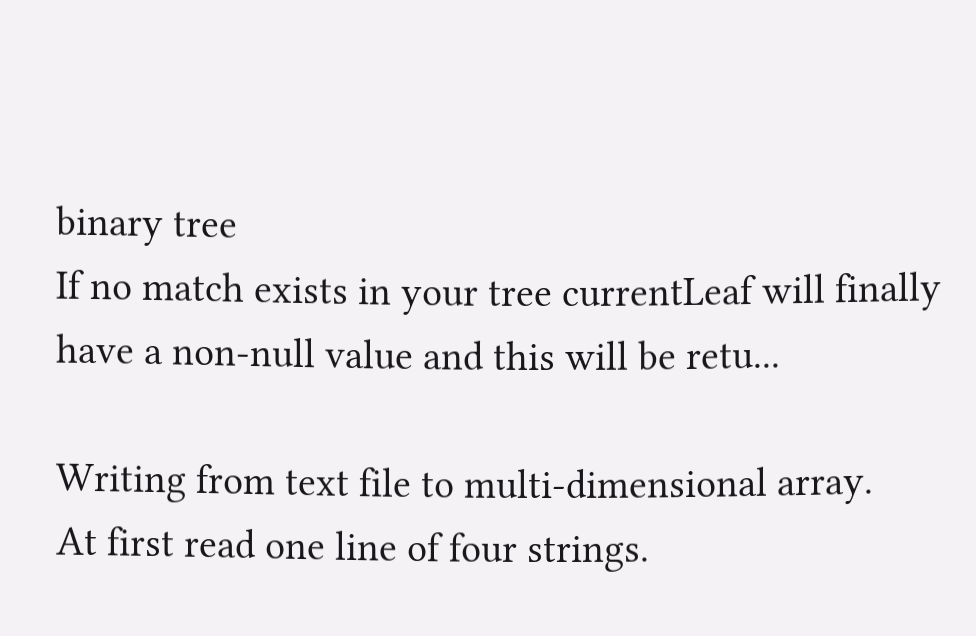binary tree
If no match exists in your tree currentLeaf will finally have a non-null value and this will be retu...

Writing from text file to multi-dimensional array.
At first read one line of four strings.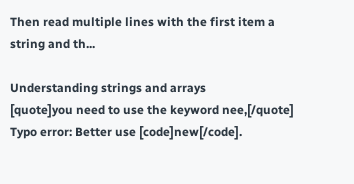Then read multiple lines with the first item a string and th...

Understanding strings and arrays
[quote]you need to use the keyword nee,[/quote] Typo error: Better use [code]new[/code].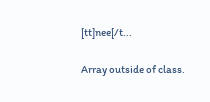[tt]nee[/t...

Array outside of class.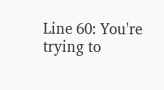Line 60: You're trying to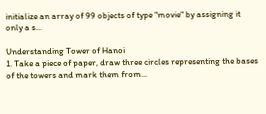initialize an array of 99 objects of type "movie" by assigning it only a s...

Understanding Tower of Hanoi
1. Take a piece of paper, draw three circles representing the bases of the towers and mark them from...